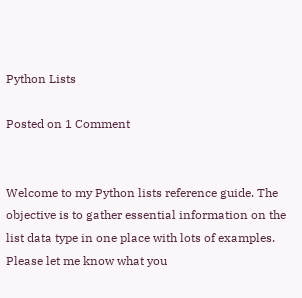Python Lists

Posted on 1 Comment


Welcome to my Python lists reference guide. The objective is to gather essential information on the list data type in one place with lots of examples. Please let me know what you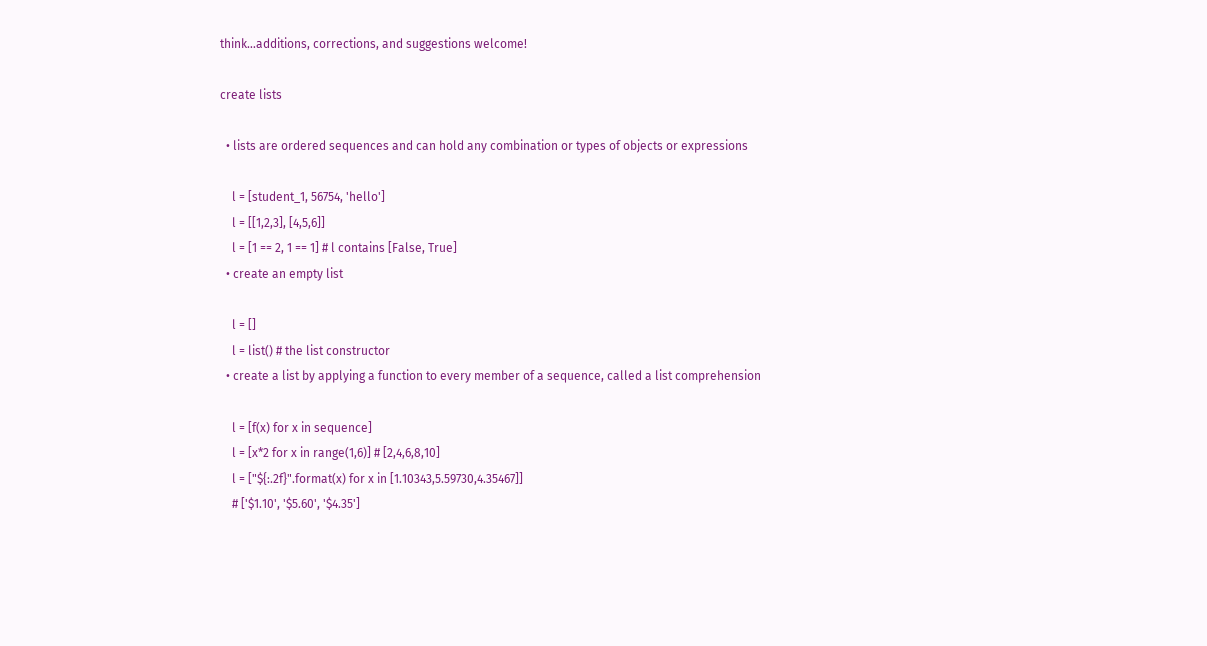think…additions, corrections, and suggestions welcome!

create lists

  • lists are ordered sequences and can hold any combination or types of objects or expressions

    l = [student_1, 56754, 'hello']
    l = [[1,2,3], [4,5,6]]
    l = [1 == 2, 1 == 1] # l contains [False, True]
  • create an empty list

    l = []
    l = list() # the list constructor
  • create a list by applying a function to every member of a sequence, called a list comprehension

    l = [f(x) for x in sequence]
    l = [x*2 for x in range(1,6)] # [2,4,6,8,10]
    l = ["${:.2f}".format(x) for x in [1.10343,5.59730,4.35467]]
    # ['$1.10', '$5.60', '$4.35']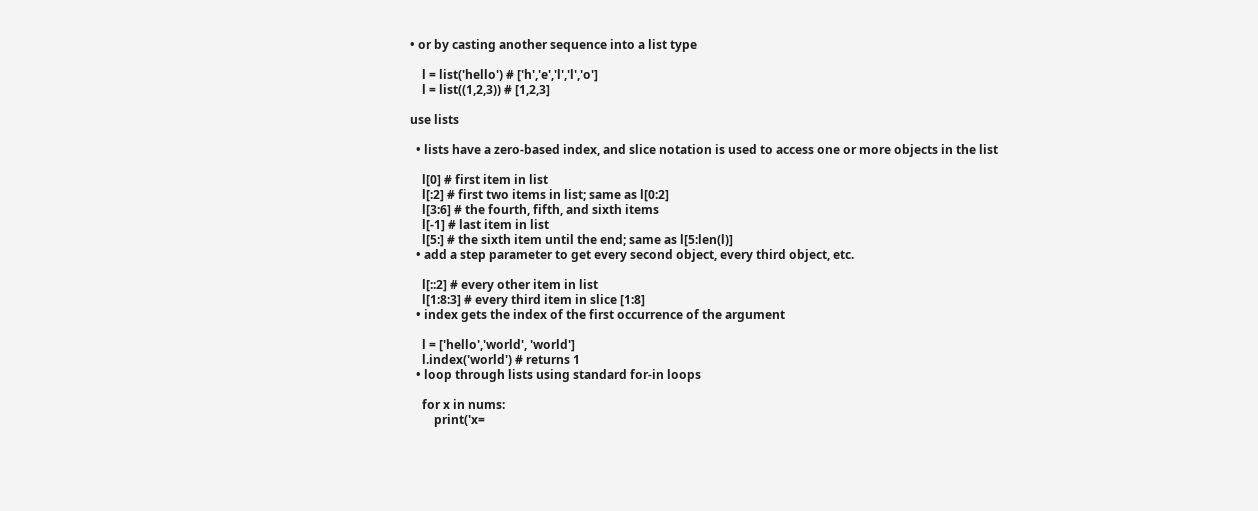• or by casting another sequence into a list type

    l = list('hello') # ['h','e','l','l','o']
    l = list((1,2,3)) # [1,2,3]

use lists

  • lists have a zero-based index, and slice notation is used to access one or more objects in the list

    l[0] # first item in list
    l[:2] # first two items in list; same as l[0:2]
    l[3:6] # the fourth, fifth, and sixth items
    l[-1] # last item in list
    l[5:] # the sixth item until the end; same as l[5:len(l)]
  • add a step parameter to get every second object, every third object, etc.

    l[::2] # every other item in list
    l[1:8:3] # every third item in slice [1:8]
  • index gets the index of the first occurrence of the argument

    l = ['hello','world', 'world']
    l.index('world') # returns 1
  • loop through lists using standard for-in loops

    for x in nums:
        print('x=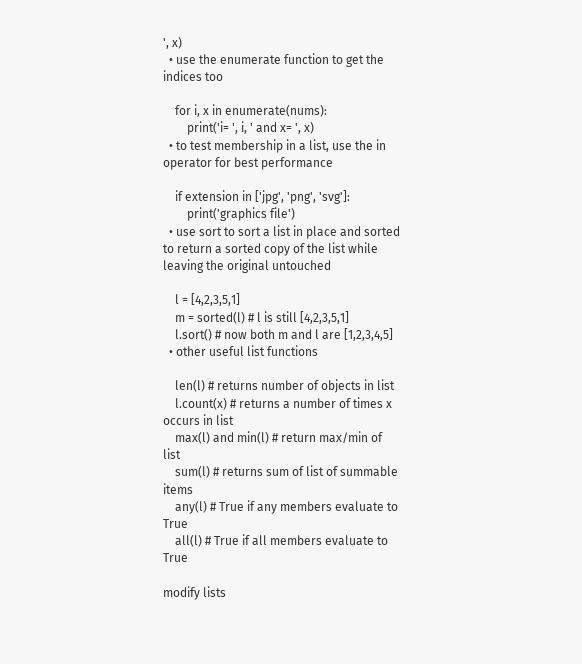', x)
  • use the enumerate function to get the indices too

    for i, x in enumerate(nums):
        print('i= ', i, ' and x= ', x)
  • to test membership in a list, use the in operator for best performance

    if extension in ['jpg', 'png', 'svg']:
        print('graphics file')
  • use sort to sort a list in place and sorted to return a sorted copy of the list while leaving the original untouched

    l = [4,2,3,5,1]
    m = sorted(l) # l is still [4,2,3,5,1]
    l.sort() # now both m and l are [1,2,3,4,5]
  • other useful list functions

    len(l) # returns number of objects in list
    l.count(x) # returns a number of times x occurs in list
    max(l) and min(l) # return max/min of list
    sum(l) # returns sum of list of summable items
    any(l) # True if any members evaluate to True
    all(l) # True if all members evaluate to True

modify lists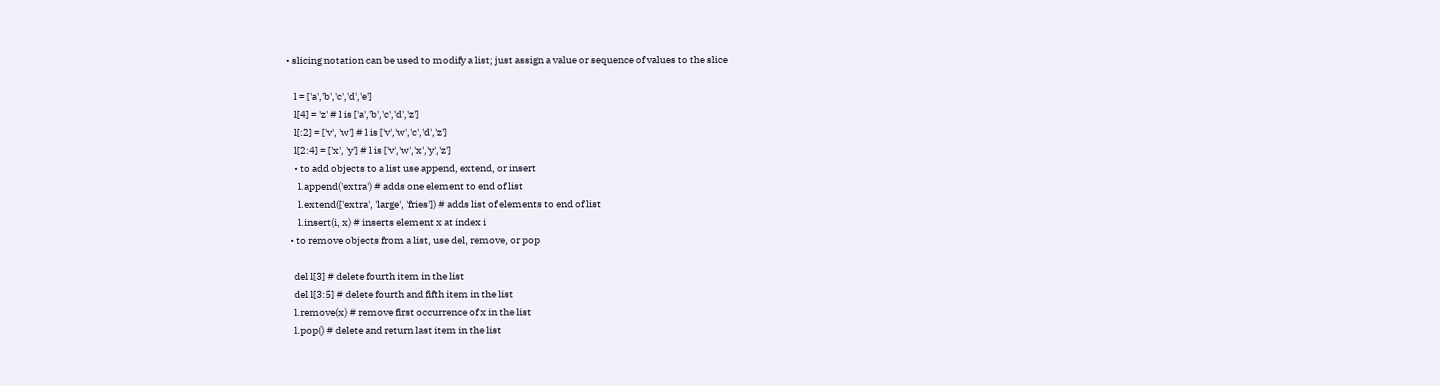• slicing notation can be used to modify a list; just assign a value or sequence of values to the slice

    l = ['a','b','c','d','e']
    l[4] = 'z' # l is ['a','b','c','d','z']
    l[:2] = ['v', 'w'] # l is ['v','w','c','d','z']
    l[2:4] = ['x', 'y'] # l is ['v','w','x','y','z']
    • to add objects to a list use append, extend, or insert
      l.append('extra') # adds one element to end of list
      l.extend(['extra', 'large', 'fries']) # adds list of elements to end of list
      l.insert(i, x) # inserts element x at index i
  • to remove objects from a list, use del, remove, or pop

    del l[3] # delete fourth item in the list
    del l[3:5] # delete fourth and fifth item in the list
    l.remove(x) # remove first occurrence of x in the list
    l.pop() # delete and return last item in the list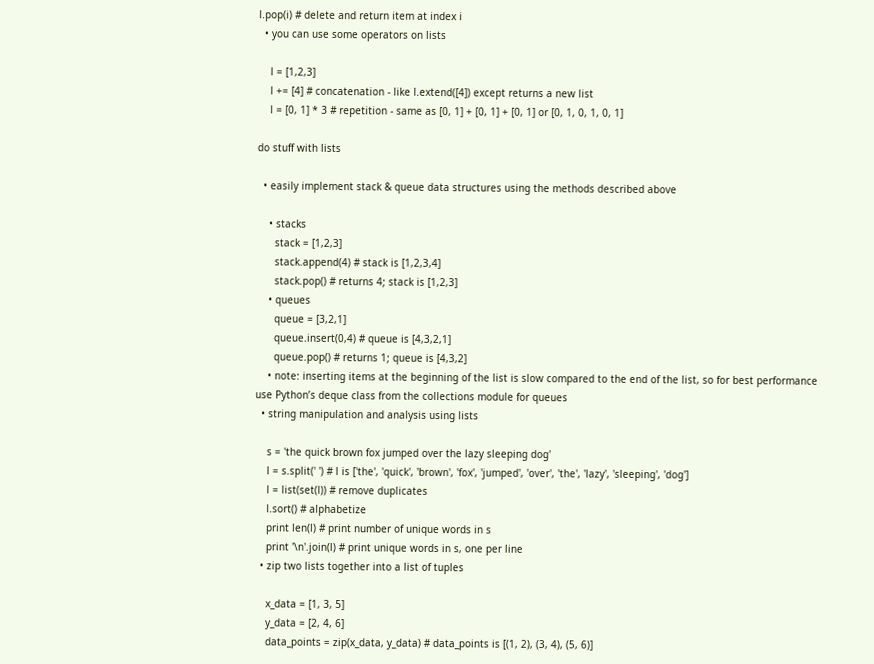l.pop(i) # delete and return item at index i
  • you can use some operators on lists

    l = [1,2,3]
    l += [4] # concatenation - like l.extend([4]) except returns a new list
    l = [0, 1] * 3 # repetition - same as [0, 1] + [0, 1] + [0, 1] or [0, 1, 0, 1, 0, 1]

do stuff with lists

  • easily implement stack & queue data structures using the methods described above

    • stacks
      stack = [1,2,3]
      stack.append(4) # stack is [1,2,3,4]
      stack.pop() # returns 4; stack is [1,2,3]
    • queues
      queue = [3,2,1]
      queue.insert(0,4) # queue is [4,3,2,1]
      queue.pop() # returns 1; queue is [4,3,2]
    • note: inserting items at the beginning of the list is slow compared to the end of the list, so for best performance use Python’s deque class from the collections module for queues
  • string manipulation and analysis using lists

    s = 'the quick brown fox jumped over the lazy sleeping dog'
    l = s.split(' ') # l is ['the', 'quick', 'brown', 'fox', 'jumped', 'over', 'the', 'lazy', 'sleeping', 'dog']
    l = list(set(l)) # remove duplicates
    l.sort() # alphabetize
    print len(l) # print number of unique words in s
    print '\n'.join(l) # print unique words in s, one per line
  • zip two lists together into a list of tuples

    x_data = [1, 3, 5]
    y_data = [2, 4, 6]
    data_points = zip(x_data, y_data) # data_points is [(1, 2), (3, 4), (5, 6)]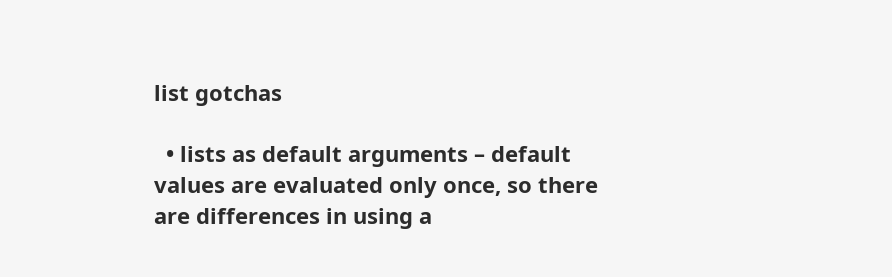list gotchas

  • lists as default arguments – default values are evaluated only once, so there are differences in using a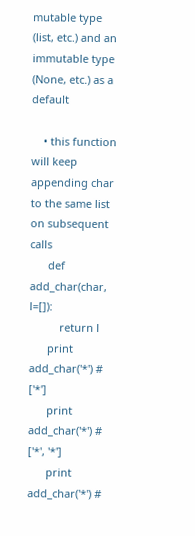mutable type (list, etc.) and an immutable type (None, etc.) as a default

    • this function will keep appending char to the same list on subsequent calls
      def add_char(char, l=[]):
          return l
      print add_char('*') # ['*']
      print add_char('*') # ['*', '*']
      print add_char('*') #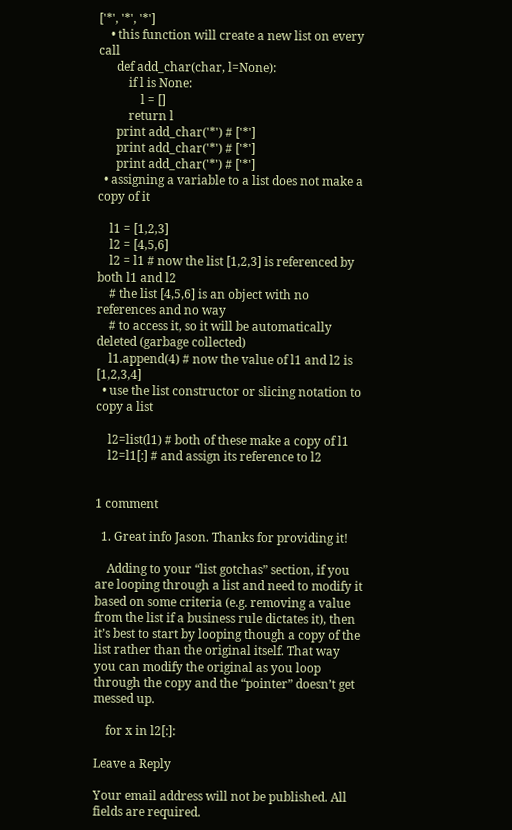['*', '*', '*']
    • this function will create a new list on every call
      def add_char(char, l=None):
          if l is None:
              l = []
          return l
      print add_char('*') # ['*']
      print add_char('*') # ['*']
      print add_char('*') # ['*']
  • assigning a variable to a list does not make a copy of it

    l1 = [1,2,3]
    l2 = [4,5,6]
    l2 = l1 # now the list [1,2,3] is referenced by both l1 and l2
    # the list [4,5,6] is an object with no references and no way
    # to access it, so it will be automatically deleted (garbage collected)
    l1.append(4) # now the value of l1 and l2 is [1,2,3,4]
  • use the list constructor or slicing notation to copy a list

    l2=list(l1) # both of these make a copy of l1
    l2=l1[:] # and assign its reference to l2


1 comment

  1. Great info Jason. Thanks for providing it!

    Adding to your “list gotchas” section, if you are looping through a list and need to modify it based on some criteria (e.g. removing a value from the list if a business rule dictates it), then it’s best to start by looping though a copy of the list rather than the original itself. That way you can modify the original as you loop through the copy and the “pointer” doesn’t get messed up.

    for x in l2[:]:

Leave a Reply

Your email address will not be published. All fields are required.